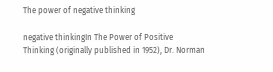The power of negative thinking

negative thinkingIn The Power of Positive Thinking (originally published in 1952), Dr. Norman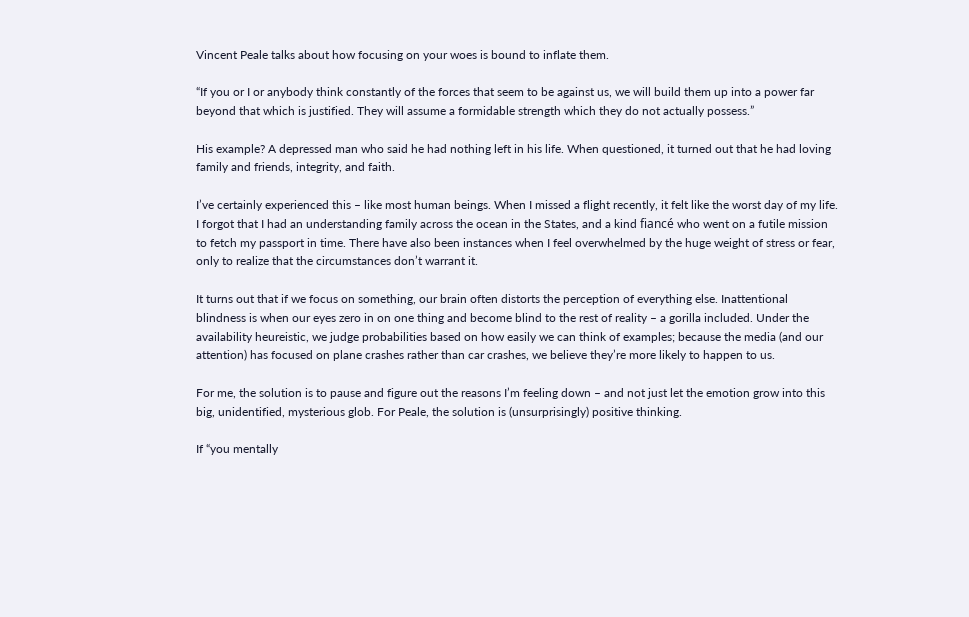Vincent Peale talks about how focusing on your woes is bound to inflate them.

“If you or I or anybody think constantly of the forces that seem to be against us, we will build them up into a power far beyond that which is justified. They will assume a formidable strength which they do not actually possess.”

His example? A depressed man who said he had nothing left in his life. When questioned, it turned out that he had loving family and friends, integrity, and faith.

I’ve certainly experienced this – like most human beings. When I missed a flight recently, it felt like the worst day of my life. I forgot that I had an understanding family across the ocean in the States, and a kind fiancé who went on a futile mission to fetch my passport in time. There have also been instances when I feel overwhelmed by the huge weight of stress or fear, only to realize that the circumstances don’t warrant it.

It turns out that if we focus on something, our brain often distorts the perception of everything else. Inattentional blindness is when our eyes zero in on one thing and become blind to the rest of reality – a gorilla included. Under the availability heureistic, we judge probabilities based on how easily we can think of examples; because the media (and our attention) has focused on plane crashes rather than car crashes, we believe they’re more likely to happen to us.

For me, the solution is to pause and figure out the reasons I’m feeling down – and not just let the emotion grow into this big, unidentified, mysterious glob. For Peale, the solution is (unsurprisingly) positive thinking.

If “you mentally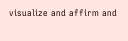visualize and affirm and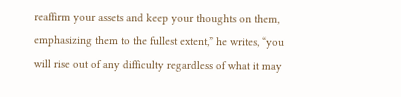reaffirm your assets and keep your thoughts on them, emphasizing them to the fullest extent,” he writes, “you will rise out of any difficulty regardless of what it may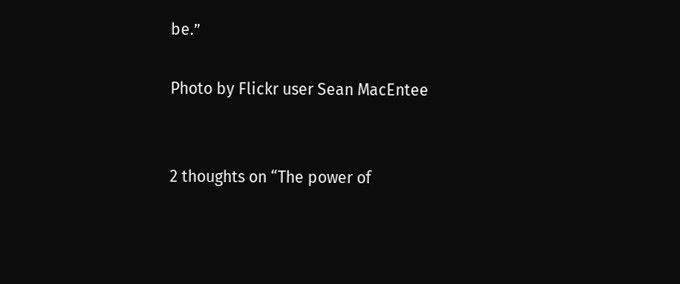be.”

Photo by Flickr user Sean MacEntee


2 thoughts on “The power of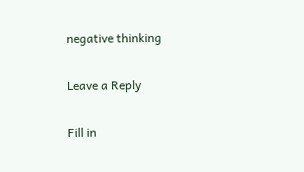negative thinking

Leave a Reply

Fill in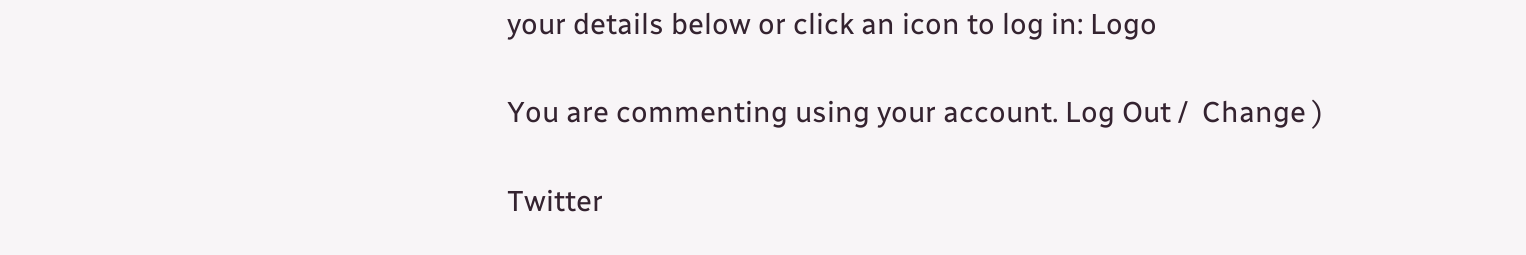your details below or click an icon to log in: Logo

You are commenting using your account. Log Out /  Change )

Twitter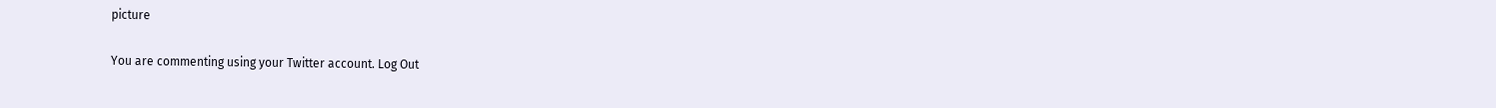picture

You are commenting using your Twitter account. Log Out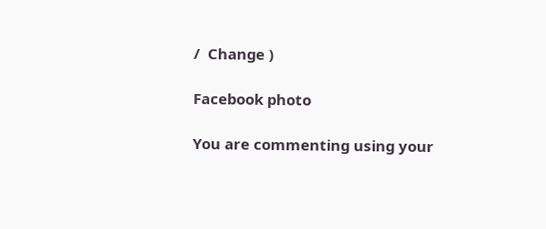/  Change )

Facebook photo

You are commenting using your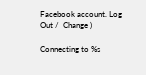Facebook account. Log Out /  Change )

Connecting to %s